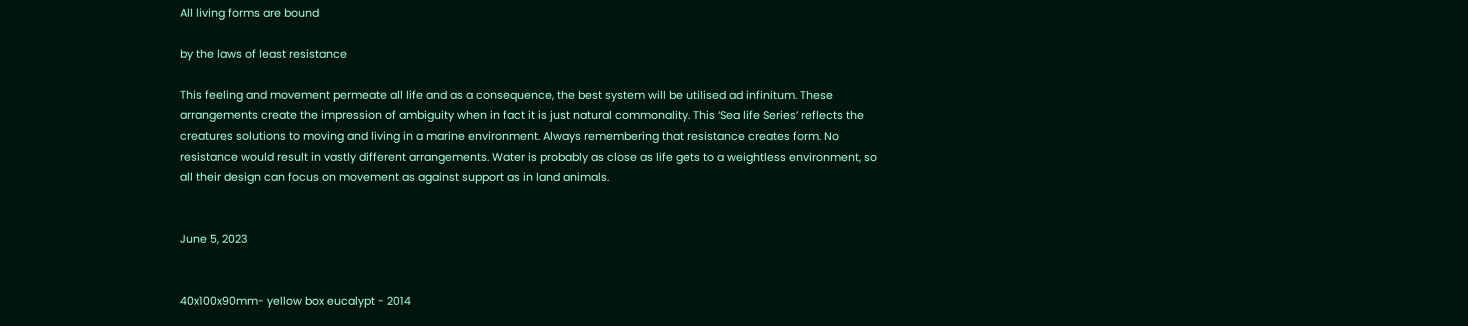All living forms are bound

by the laws of least resistance

This feeling and movement permeate all life and as a consequence, the best system will be utilised ad infinitum. These arrangements create the impression of ambiguity when in fact it is just natural commonality. This ‘Sea life Series’ reflects the creatures solutions to moving and living in a marine environment. Always remembering that resistance creates form. No resistance would result in vastly different arrangements. Water is probably as close as life gets to a weightless environment, so all their design can focus on movement as against support as in land animals.


June 5, 2023


40x100x90mm- yellow box eucalypt - 2014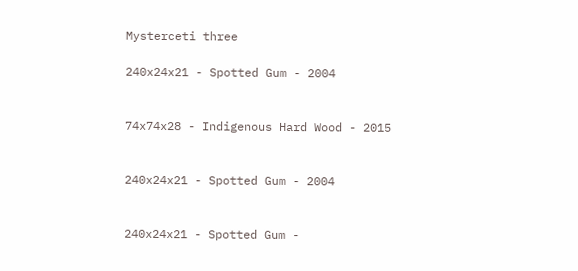Mysterceti three

240x24x21 - Spotted Gum - 2004


74x74x28 - Indigenous Hard Wood - 2015


240x24x21 - Spotted Gum - 2004


240x24x21 - Spotted Gum -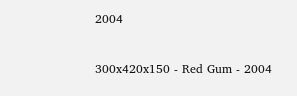2004


300x420x150 - Red Gum - 2004